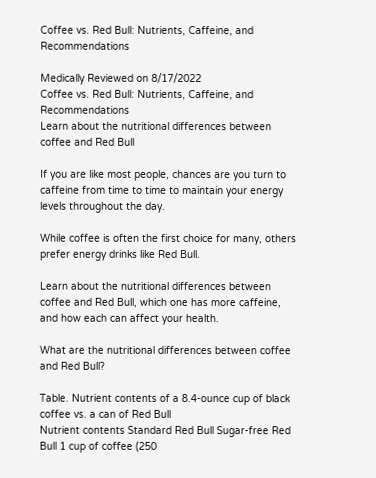Coffee vs. Red Bull: Nutrients, Caffeine, and Recommendations

Medically Reviewed on 8/17/2022
Coffee vs. Red Bull: Nutrients, Caffeine, and Recommendations
Learn about the nutritional differences between coffee and Red Bull

If you are like most people, chances are you turn to caffeine from time to time to maintain your energy levels throughout the day.

While coffee is often the first choice for many, others prefer energy drinks like Red Bull.

Learn about the nutritional differences between coffee and Red Bull, which one has more caffeine, and how each can affect your health.

What are the nutritional differences between coffee and Red Bull?

Table. Nutrient contents of a 8.4-ounce cup of black coffee vs. a can of Red Bull
Nutrient contents Standard Red Bull Sugar-free Red Bull 1 cup of coffee (250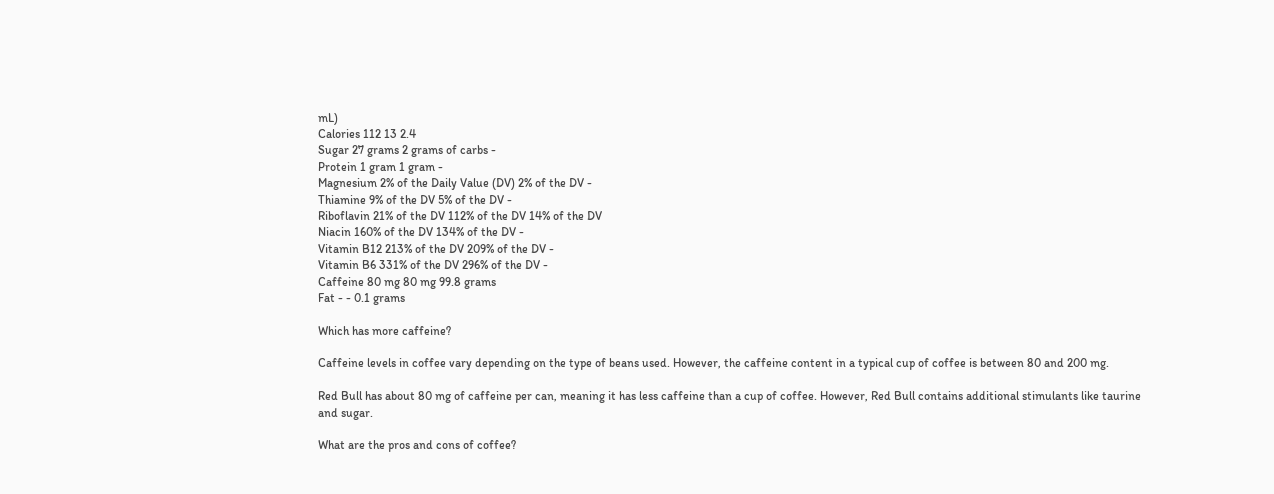mL)
Calories 112 13 2.4
Sugar 27 grams 2 grams of carbs -
Protein 1 gram 1 gram -
Magnesium 2% of the Daily Value (DV) 2% of the DV -
Thiamine 9% of the DV 5% of the DV -
Riboflavin 21% of the DV 112% of the DV 14% of the DV
Niacin 160% of the DV 134% of the DV -
Vitamin B12 213% of the DV 209% of the DV -
Vitamin B6 331% of the DV 296% of the DV -
Caffeine 80 mg 80 mg 99.8 grams
Fat - - 0.1 grams

Which has more caffeine?

Caffeine levels in coffee vary depending on the type of beans used. However, the caffeine content in a typical cup of coffee is between 80 and 200 mg.

Red Bull has about 80 mg of caffeine per can, meaning it has less caffeine than a cup of coffee. However, Red Bull contains additional stimulants like taurine and sugar.

What are the pros and cons of coffee?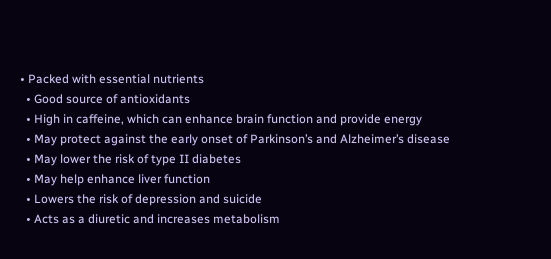• Packed with essential nutrients
  • Good source of antioxidants
  • High in caffeine, which can enhance brain function and provide energy
  • May protect against the early onset of Parkinson’s and Alzheimer’s disease
  • May lower the risk of type II diabetes
  • May help enhance liver function
  • Lowers the risk of depression and suicide
  • Acts as a diuretic and increases metabolism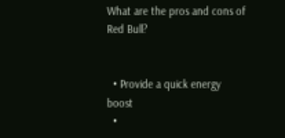What are the pros and cons of Red Bull?


  • Provide a quick energy boost
  •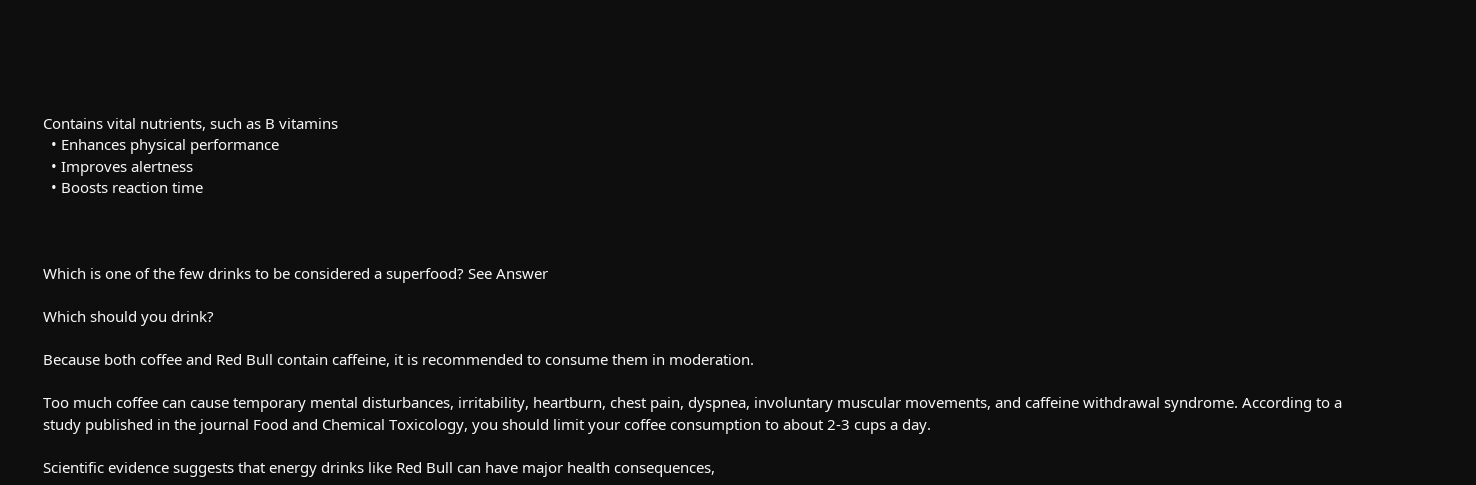Contains vital nutrients, such as B vitamins
  • Enhances physical performance
  • Improves alertness
  • Boosts reaction time



Which is one of the few drinks to be considered a superfood? See Answer

Which should you drink?

Because both coffee and Red Bull contain caffeine, it is recommended to consume them in moderation.

Too much coffee can cause temporary mental disturbances, irritability, heartburn, chest pain, dyspnea, involuntary muscular movements, and caffeine withdrawal syndrome. According to a study published in the journal Food and Chemical Toxicology, you should limit your coffee consumption to about 2-3 cups a day.

Scientific evidence suggests that energy drinks like Red Bull can have major health consequences,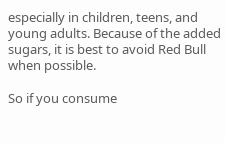especially in children, teens, and young adults. Because of the added sugars, it is best to avoid Red Bull when possible.

So if you consume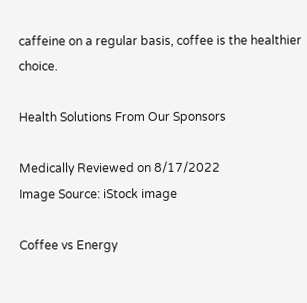caffeine on a regular basis, coffee is the healthier choice.

Health Solutions From Our Sponsors

Medically Reviewed on 8/17/2022
Image Source: iStock image

Coffee vs Energy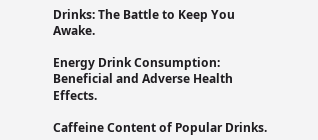Drinks: The Battle to Keep You Awake.

Energy Drink Consumption: Beneficial and Adverse Health Effects.

Caffeine Content of Popular Drinks.